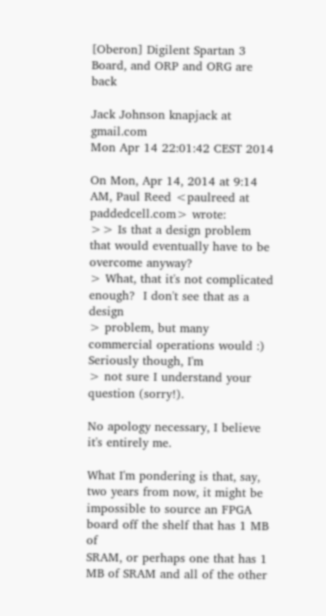[Oberon] Digilent Spartan 3 Board, and ORP and ORG are back

Jack Johnson knapjack at gmail.com
Mon Apr 14 22:01:42 CEST 2014

On Mon, Apr 14, 2014 at 9:14 AM, Paul Reed <paulreed at paddedcell.com> wrote:
>> Is that a design problem that would eventually have to be overcome anyway?
> What, that it's not complicated enough?  I don't see that as a design
> problem, but many commercial operations would :)  Seriously though, I'm
> not sure I understand your question (sorry!).

No apology necessary, I believe it's entirely me.

What I'm pondering is that, say, two years from now, it might be
impossible to source an FPGA board off the shelf that has 1 MB of
SRAM, or perhaps one that has 1 MB of SRAM and all of the other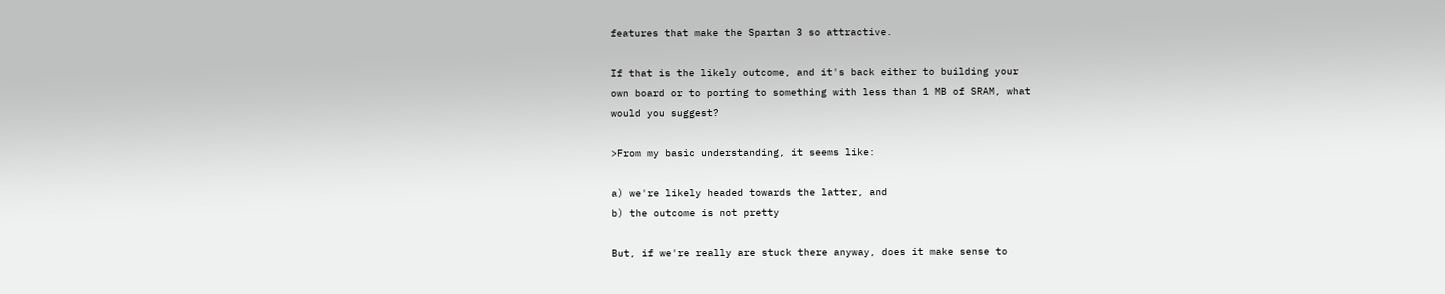features that make the Spartan 3 so attractive.

If that is the likely outcome, and it's back either to building your
own board or to porting to something with less than 1 MB of SRAM, what
would you suggest?

>From my basic understanding, it seems like:

a) we're likely headed towards the latter, and
b) the outcome is not pretty

But, if we're really are stuck there anyway, does it make sense to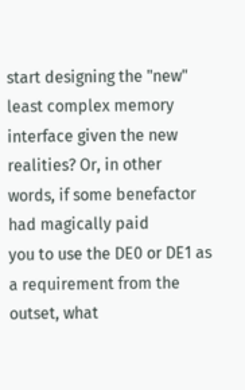start designing the "new" least complex memory interface given the new
realities? Or, in other words, if some benefactor had magically paid
you to use the DE0 or DE1 as a requirement from the outset, what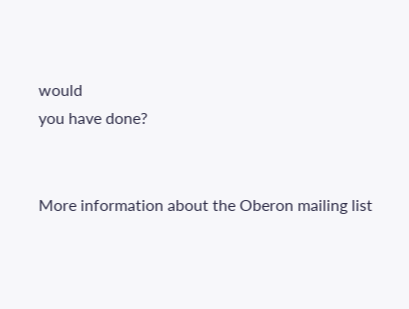would
you have done?


More information about the Oberon mailing list